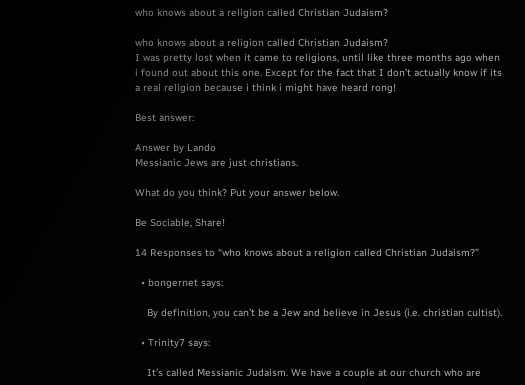who knows about a religion called Christian Judaism?

who knows about a religion called Christian Judaism?
I was pretty lost when it came to religions, until like three months ago when i found out about this one. Except for the fact that I don’t actually know if its a real religion because i think i might have heard rong!

Best answer:

Answer by Lando
Messianic Jews are just christians.

What do you think? Put your answer below.

Be Sociable, Share!

14 Responses to “who knows about a religion called Christian Judaism?”

  • bongernet says:

    By definition, you can’t be a Jew and believe in Jesus (i.e. christian cultist).

  • Trinity7 says:

    It’s called Messianic Judaism. We have a couple at our church who are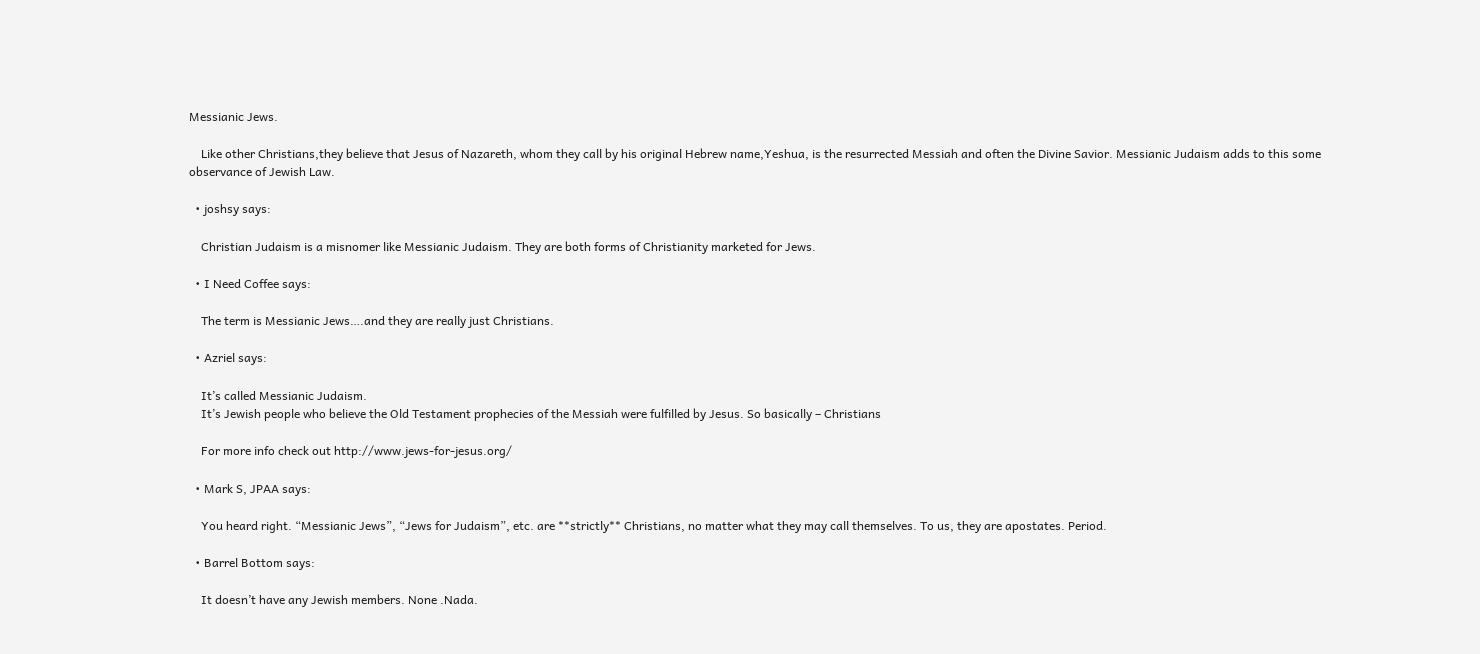Messianic Jews.

    Like other Christians,they believe that Jesus of Nazareth, whom they call by his original Hebrew name,Yeshua, is the resurrected Messiah and often the Divine Savior. Messianic Judaism adds to this some observance of Jewish Law.

  • joshsy says:

    Christian Judaism is a misnomer like Messianic Judaism. They are both forms of Christianity marketed for Jews.

  • I Need Coffee says:

    The term is Messianic Jews….and they are really just Christians.

  • Azriel says:

    It’s called Messianic Judaism.
    It’s Jewish people who believe the Old Testament prophecies of the Messiah were fulfilled by Jesus. So basically – Christians

    For more info check out http://www.jews-for-jesus.org/

  • Mark S, JPAA says:

    You heard right. “Messianic Jews”, “Jews for Judaism”, etc. are **strictly** Christians, no matter what they may call themselves. To us, they are apostates. Period.

  • Barrel Bottom says:

    It doesn’t have any Jewish members. None .Nada.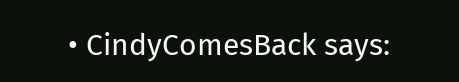• CindyComesBack says: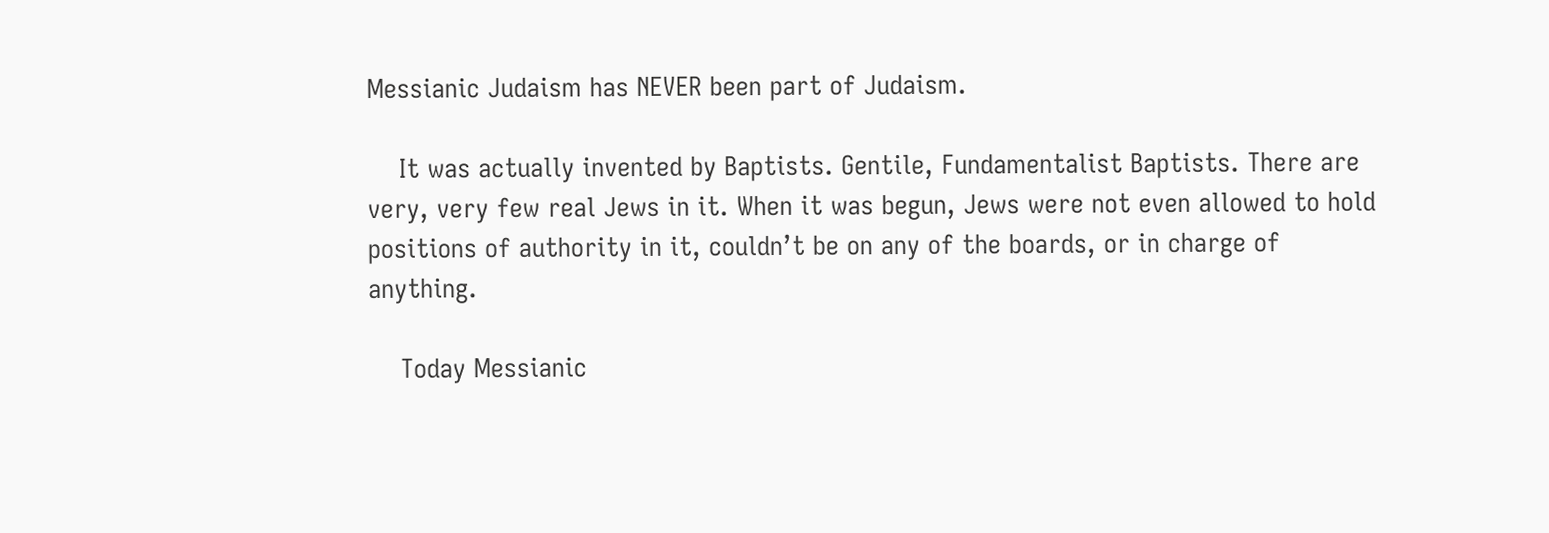Messianic Judaism has NEVER been part of Judaism.

    It was actually invented by Baptists. Gentile, Fundamentalist Baptists. There are very, very few real Jews in it. When it was begun, Jews were not even allowed to hold positions of authority in it, couldn’t be on any of the boards, or in charge of anything.

    Today Messianic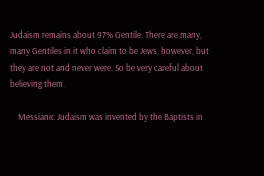Judaism remains about 97% Gentile. There are many, many Gentiles in it who claim to be Jews, however, but they are not and never were. So be very careful about believing them.

    Messianic Judaism was invented by the Baptists in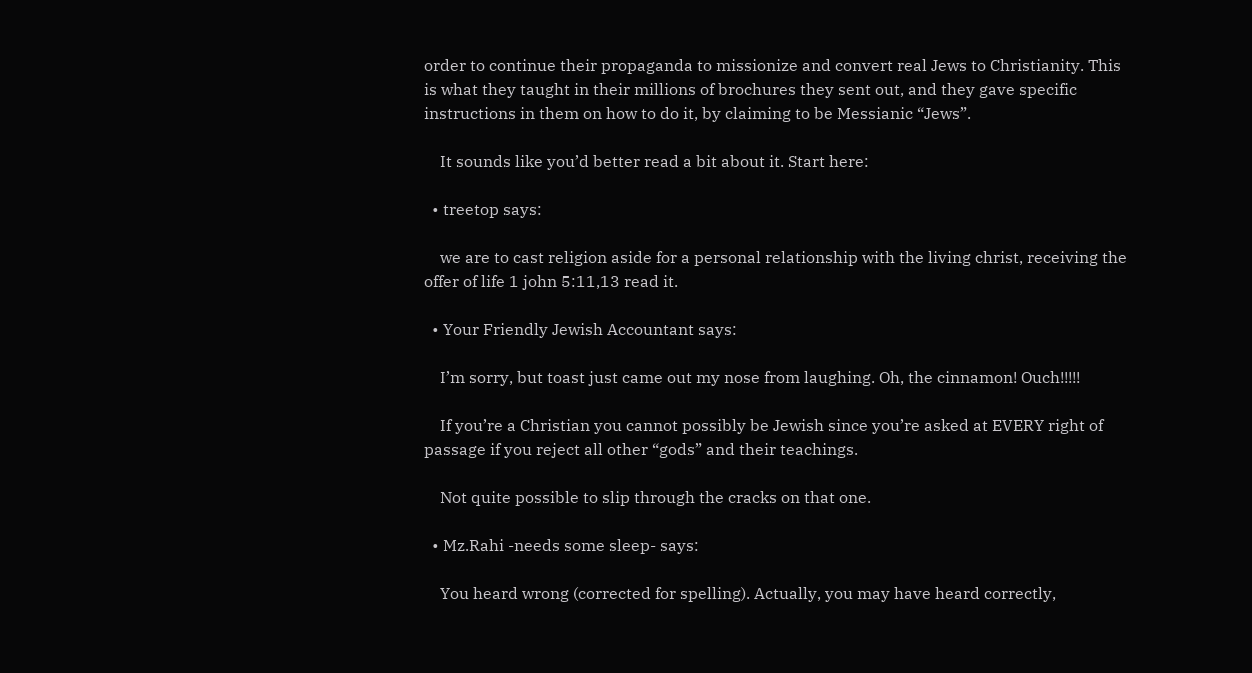order to continue their propaganda to missionize and convert real Jews to Christianity. This is what they taught in their millions of brochures they sent out, and they gave specific instructions in them on how to do it, by claiming to be Messianic “Jews”.

    It sounds like you’d better read a bit about it. Start here:

  • treetop says:

    we are to cast religion aside for a personal relationship with the living christ, receiving the offer of life 1 john 5:11,13 read it.

  • Your Friendly Jewish Accountant says:

    I’m sorry, but toast just came out my nose from laughing. Oh, the cinnamon! Ouch!!!!!

    If you’re a Christian you cannot possibly be Jewish since you’re asked at EVERY right of passage if you reject all other “gods” and their teachings.

    Not quite possible to slip through the cracks on that one.

  • Mz.Rahi -needs some sleep- says:

    You heard wrong (corrected for spelling). Actually, you may have heard correctly,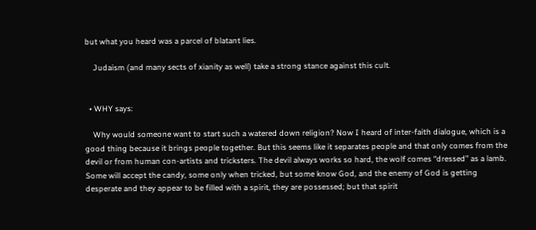but what you heard was a parcel of blatant lies.

    Judaism (and many sects of xianity as well) take a strong stance against this cult.


  • WHY says:

    Why would someone want to start such a watered down religion? Now I heard of inter-faith dialogue, which is a good thing because it brings people together. But this seems like it separates people and that only comes from the devil or from human con-artists and tricksters. The devil always works so hard, the wolf comes “dressed” as a lamb. Some will accept the candy, some only when tricked, but some know God, and the enemy of God is getting desperate and they appear to be filled with a spirit, they are possessed; but that spirit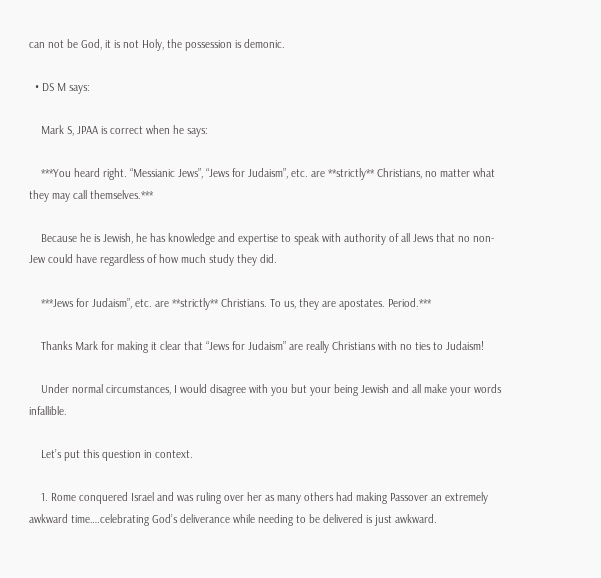can not be God, it is not Holy, the possession is demonic.

  • DS M says:

    Mark S, JPAA is correct when he says:

    ***You heard right. “Messianic Jews”, “Jews for Judaism”, etc. are **strictly** Christians, no matter what they may call themselves.***

    Because he is Jewish, he has knowledge and expertise to speak with authority of all Jews that no non-Jew could have regardless of how much study they did.

    ***Jews for Judaism”, etc. are **strictly** Christians. To us, they are apostates. Period.***

    Thanks Mark for making it clear that “Jews for Judaism” are really Christians with no ties to Judaism!

    Under normal circumstances, I would disagree with you but your being Jewish and all make your words infallible.

    Let’s put this question in context.

    1. Rome conquered Israel and was ruling over her as many others had making Passover an extremely awkward time….celebrating God’s deliverance while needing to be delivered is just awkward.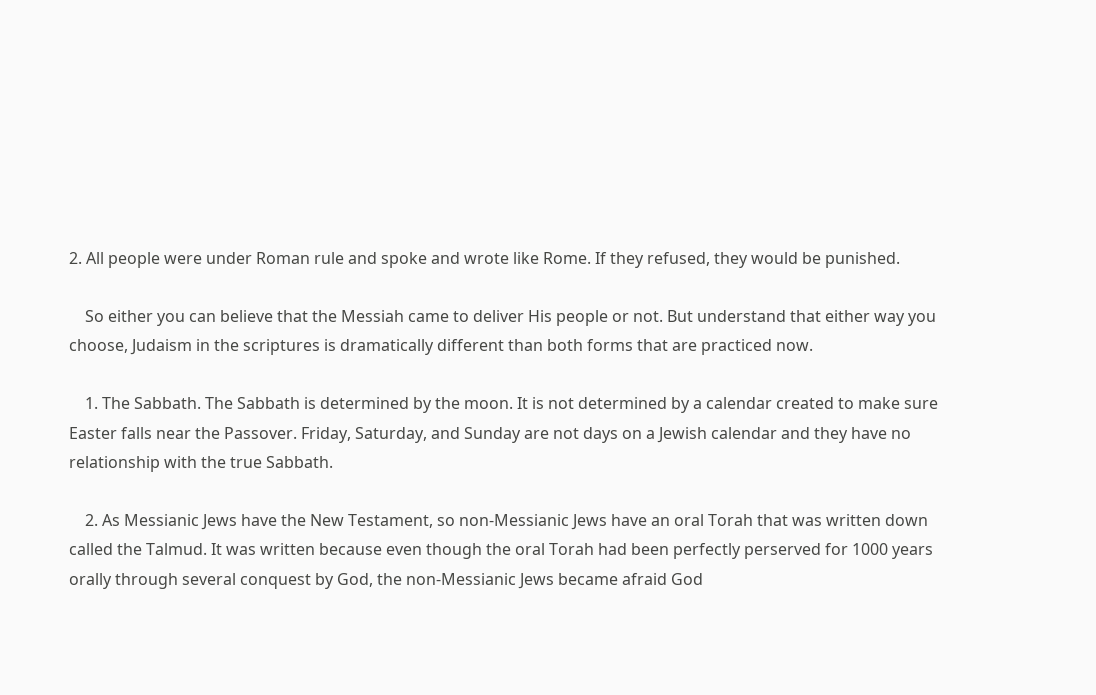2. All people were under Roman rule and spoke and wrote like Rome. If they refused, they would be punished.

    So either you can believe that the Messiah came to deliver His people or not. But understand that either way you choose, Judaism in the scriptures is dramatically different than both forms that are practiced now.

    1. The Sabbath. The Sabbath is determined by the moon. It is not determined by a calendar created to make sure Easter falls near the Passover. Friday, Saturday, and Sunday are not days on a Jewish calendar and they have no relationship with the true Sabbath.

    2. As Messianic Jews have the New Testament, so non-Messianic Jews have an oral Torah that was written down called the Talmud. It was written because even though the oral Torah had been perfectly perserved for 1000 years orally through several conquest by God, the non-Messianic Jews became afraid God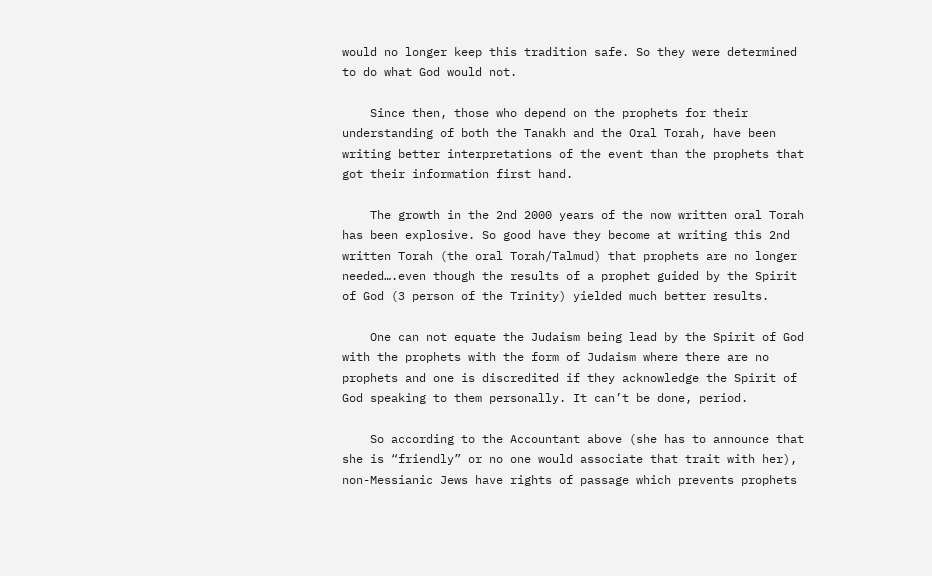would no longer keep this tradition safe. So they were determined to do what God would not.

    Since then, those who depend on the prophets for their understanding of both the Tanakh and the Oral Torah, have been writing better interpretations of the event than the prophets that got their information first hand.

    The growth in the 2nd 2000 years of the now written oral Torah has been explosive. So good have they become at writing this 2nd written Torah (the oral Torah/Talmud) that prophets are no longer needed….even though the results of a prophet guided by the Spirit of God (3 person of the Trinity) yielded much better results.

    One can not equate the Judaism being lead by the Spirit of God with the prophets with the form of Judaism where there are no prophets and one is discredited if they acknowledge the Spirit of God speaking to them personally. It can’t be done, period.

    So according to the Accountant above (she has to announce that she is “friendly” or no one would associate that trait with her), non-Messianic Jews have rights of passage which prevents prophets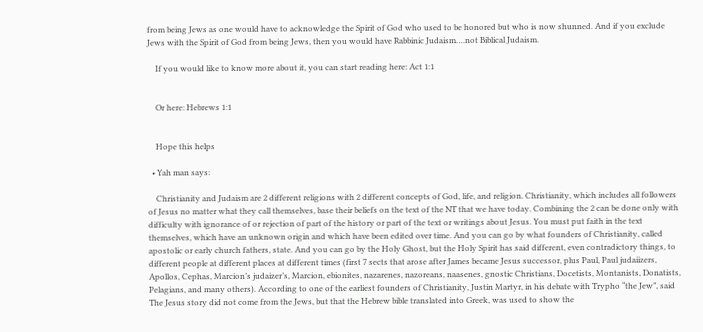from being Jews as one would have to acknowledge the Spirit of God who used to be honored but who is now shunned. And if you exclude Jews with the Spirit of God from being Jews, then you would have Rabbinic Judaism….not Biblical Judaism.

    If you would like to know more about it, you can start reading here: Act 1:1


    Or here: Hebrews 1:1


    Hope this helps

  • Yah man says:

    Christianity and Judaism are 2 different religions with 2 different concepts of God, life, and religion. Christianity, which includes all followers of Jesus no matter what they call themselves, base their beliefs on the text of the NT that we have today. Combining the 2 can be done only with difficulty with ignorance of or rejection of part of the history or part of the text or writings about Jesus. You must put faith in the text themselves, which have an unknown origin and which have been edited over time. And you can go by what founders of Christianity, called apostolic or early church fathers, state. And you can go by the Holy Ghost, but the Holy Spirit has said different, even contradictory things, to different people at different places at different times (first 7 sects that arose after James became Jesus successor, plus Paul, Paul judaiizers, Apollos, Cephas, Marcion’s judaizer’s, Marcion, ebionites, nazarenes, nazoreans, naasenes, gnostic Christians, Docetists, Montanists, Donatists, Pelagians, and many others). According to one of the earliest founders of Christianity, Justin Martyr, in his debate with Trypho “the Jew”, said The Jesus story did not come from the Jews, but that the Hebrew bible translated into Greek, was used to show the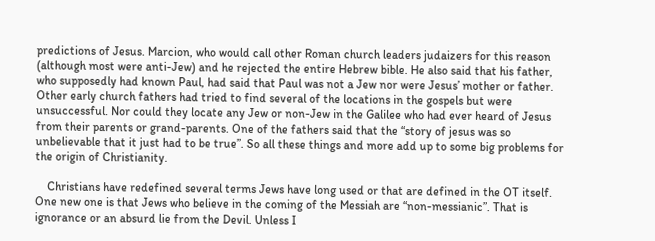predictions of Jesus. Marcion, who would call other Roman church leaders judaizers for this reason (although most were anti-Jew) and he rejected the entire Hebrew bible. He also said that his father, who supposedly had known Paul, had said that Paul was not a Jew nor were Jesus’ mother or father. Other early church fathers had tried to find several of the locations in the gospels but were unsuccessful. Nor could they locate any Jew or non-Jew in the Galilee who had ever heard of Jesus from their parents or grand-parents. One of the fathers said that the “story of jesus was so unbelievable that it just had to be true”. So all these things and more add up to some big problems for the origin of Christianity.

    Christians have redefined several terms Jews have long used or that are defined in the OT itself. One new one is that Jews who believe in the coming of the Messiah are “non-messianic”. That is ignorance or an absurd lie from the Devil. Unless I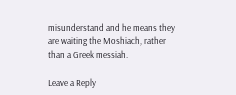misunderstand and he means they are waiting the Moshiach, rather than a Greek messiah.

Leave a Reply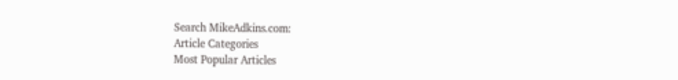Search MikeAdkins.com:
Article Categories
Most Popular Articles